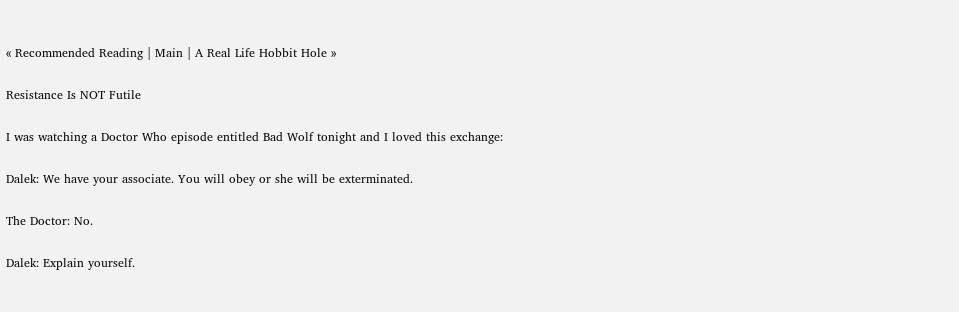« Recommended Reading | Main | A Real Life Hobbit Hole »

Resistance Is NOT Futile

I was watching a Doctor Who episode entitled Bad Wolf tonight and I loved this exchange:

Dalek: We have your associate. You will obey or she will be exterminated.

The Doctor: No.

Dalek: Explain yourself.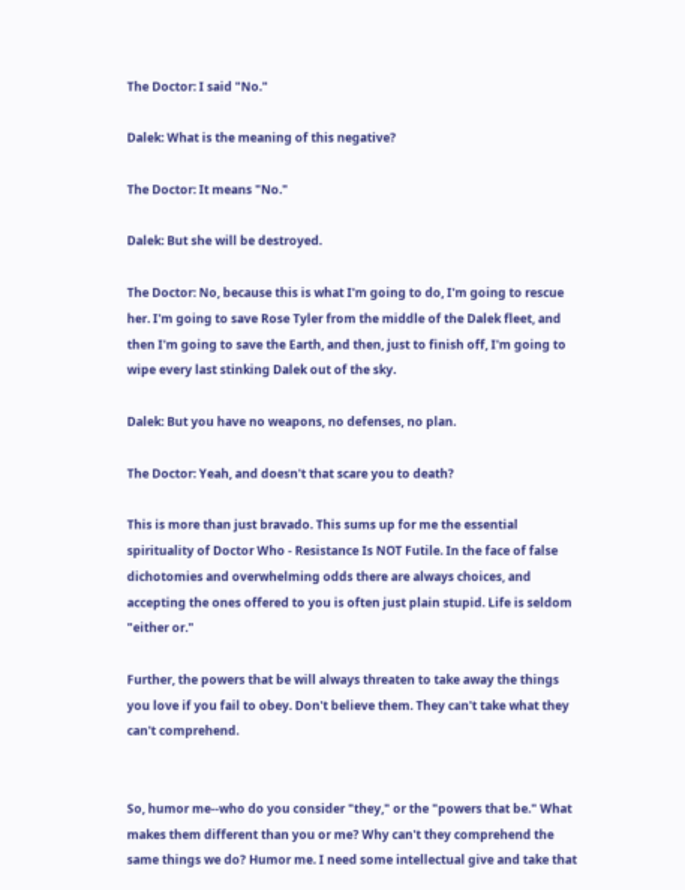The Doctor: I said "No."

Dalek: What is the meaning of this negative?

The Doctor: It means "No."

Dalek: But she will be destroyed.

The Doctor: No, because this is what I'm going to do, I'm going to rescue her. I'm going to save Rose Tyler from the middle of the Dalek fleet, and then I'm going to save the Earth, and then, just to finish off, I'm going to wipe every last stinking Dalek out of the sky.

Dalek: But you have no weapons, no defenses, no plan.

The Doctor: Yeah, and doesn't that scare you to death?

This is more than just bravado. This sums up for me the essential spirituality of Doctor Who - Resistance Is NOT Futile. In the face of false dichotomies and overwhelming odds there are always choices, and accepting the ones offered to you is often just plain stupid. Life is seldom "either or."

Further, the powers that be will always threaten to take away the things you love if you fail to obey. Don't believe them. They can't take what they can't comprehend.


So, humor me--who do you consider "they," or the "powers that be." What makes them different than you or me? Why can't they comprehend the same things we do? Humor me. I need some intellectual give and take that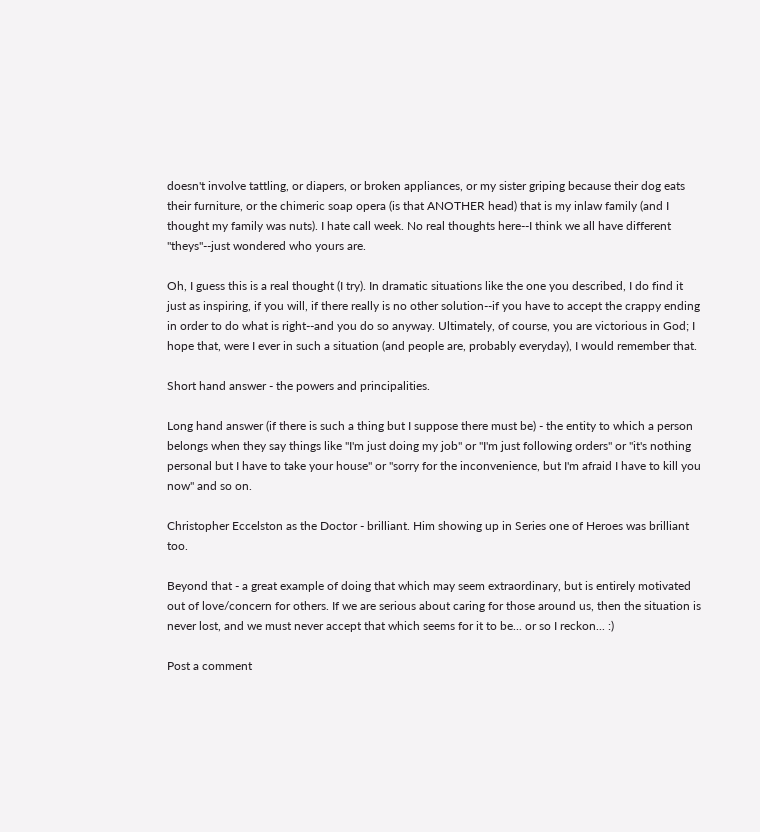doesn't involve tattling, or diapers, or broken appliances, or my sister griping because their dog eats their furniture, or the chimeric soap opera (is that ANOTHER head) that is my inlaw family (and I thought my family was nuts). I hate call week. No real thoughts here--I think we all have different "theys"--just wondered who yours are.

Oh, I guess this is a real thought (I try). In dramatic situations like the one you described, I do find it just as inspiring, if you will, if there really is no other solution--if you have to accept the crappy ending in order to do what is right--and you do so anyway. Ultimately, of course, you are victorious in God; I hope that, were I ever in such a situation (and people are, probably everyday), I would remember that.

Short hand answer - the powers and principalities.

Long hand answer (if there is such a thing but I suppose there must be) - the entity to which a person belongs when they say things like "I'm just doing my job" or "I'm just following orders" or "it's nothing personal but I have to take your house" or "sorry for the inconvenience, but I'm afraid I have to kill you now" and so on.

Christopher Eccelston as the Doctor - brilliant. Him showing up in Series one of Heroes was brilliant too.

Beyond that - a great example of doing that which may seem extraordinary, but is entirely motivated out of love/concern for others. If we are serious about caring for those around us, then the situation is never lost, and we must never accept that which seems for it to be... or so I reckon... :)

Post a comment